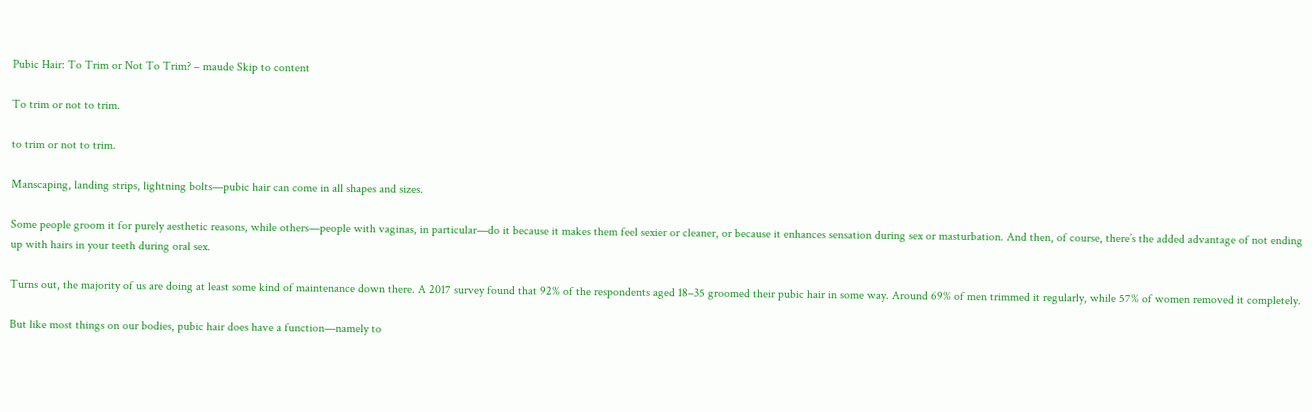Pubic Hair: To Trim or Not To Trim? – maude Skip to content

To trim or not to trim.

to trim or not to trim.

Manscaping, landing strips, lightning bolts—pubic hair can come in all shapes and sizes.

Some people groom it for purely aesthetic reasons, while others—people with vaginas, in particular—do it because it makes them feel sexier or cleaner, or because it enhances sensation during sex or masturbation. And then, of course, there’s the added advantage of not ending up with hairs in your teeth during oral sex.

Turns out, the majority of us are doing at least some kind of maintenance down there. A 2017 survey found that 92% of the respondents aged 18–35 groomed their pubic hair in some way. Around 69% of men trimmed it regularly, while 57% of women removed it completely.

But like most things on our bodies, pubic hair does have a function—namely to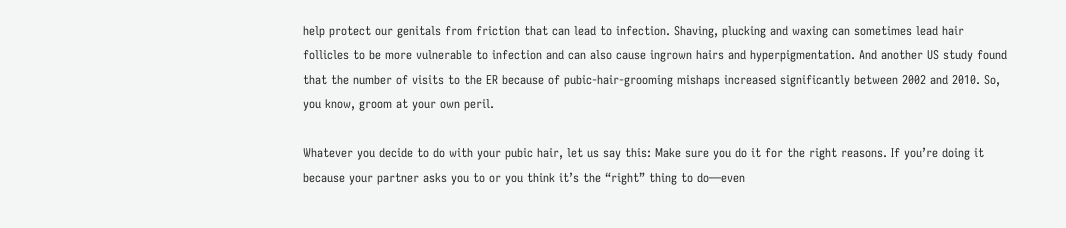help protect our genitals from friction that can lead to infection. Shaving, plucking and waxing can sometimes lead hair follicles to be more vulnerable to infection and can also cause ingrown hairs and hyperpigmentation. And another US study found that the number of visits to the ER because of pubic-hair-grooming mishaps increased significantly between 2002 and 2010. So, you know, groom at your own peril.

Whatever you decide to do with your pubic hair, let us say this: Make sure you do it for the right reasons. If you’re doing it because your partner asks you to or you think it’s the “right” thing to do—even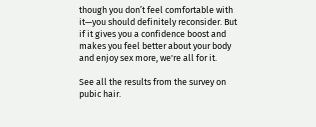though you don’t feel comfortable with it—you should definitely reconsider. But if it gives you a confidence boost and makes you feel better about your body and enjoy sex more, we're all for it.

See all the results from the survey on pubic hair.